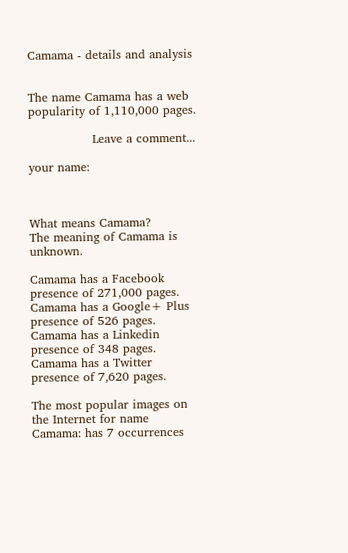Camama - details and analysis


The name Camama has a web popularity of 1,110,000 pages.

                Leave a comment...

your name:



What means Camama?
The meaning of Camama is unknown.

Camama has a Facebook presence of 271,000 pages.
Camama has a Google+ Plus presence of 526 pages.
Camama has a Linkedin presence of 348 pages.
Camama has a Twitter presence of 7,620 pages.

The most popular images on the Internet for name Camama: has 7 occurrences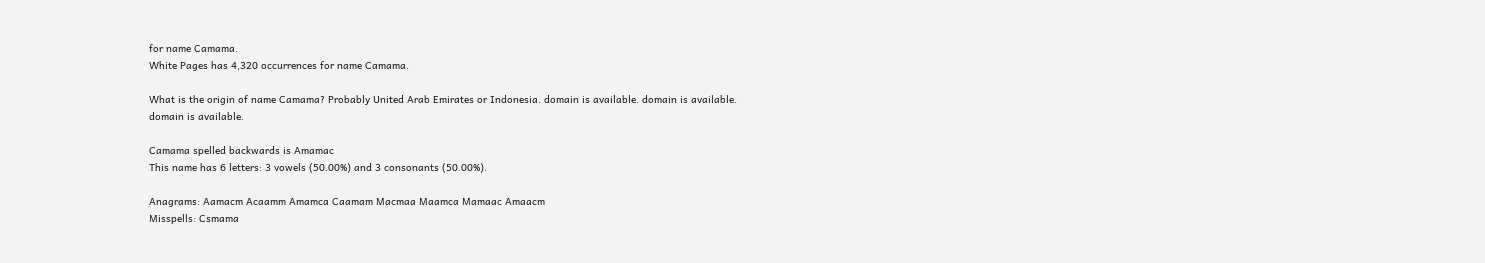for name Camama.
White Pages has 4,320 occurrences for name Camama.

What is the origin of name Camama? Probably United Arab Emirates or Indonesia. domain is available. domain is available. domain is available.

Camama spelled backwards is Amamac
This name has 6 letters: 3 vowels (50.00%) and 3 consonants (50.00%).

Anagrams: Aamacm Acaamm Amamca Caamam Macmaa Maamca Mamaac Amaacm
Misspells: Csmama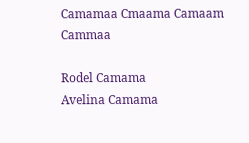Camamaa Cmaama Camaam Cammaa

Rodel Camama
Avelina Camama